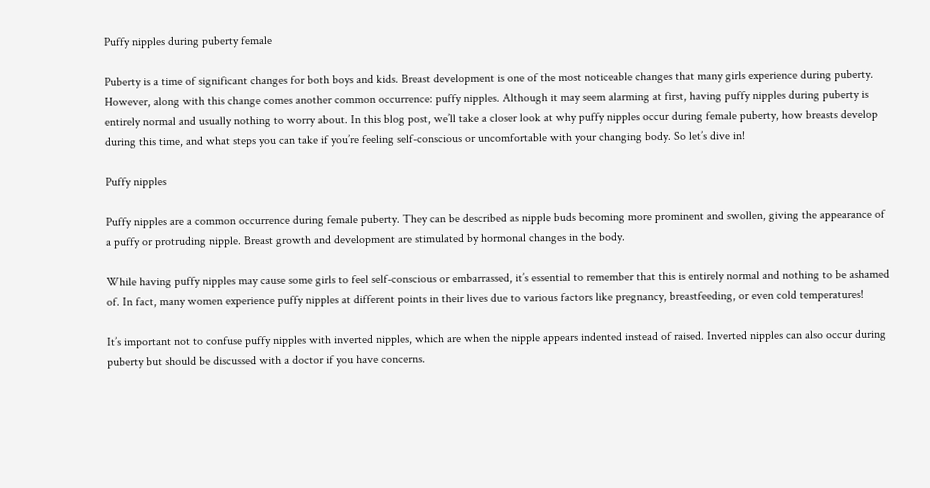Puffy nipples during puberty female

Puberty is a time of significant changes for both boys and kids. Breast development is one of the most noticeable changes that many girls experience during puberty. However, along with this change comes another common occurrence: puffy nipples. Although it may seem alarming at first, having puffy nipples during puberty is entirely normal and usually nothing to worry about. In this blog post, we’ll take a closer look at why puffy nipples occur during female puberty, how breasts develop during this time, and what steps you can take if you’re feeling self-conscious or uncomfortable with your changing body. So let’s dive in!

Puffy nipples

Puffy nipples are a common occurrence during female puberty. They can be described as nipple buds becoming more prominent and swollen, giving the appearance of a puffy or protruding nipple. Breast growth and development are stimulated by hormonal changes in the body.

While having puffy nipples may cause some girls to feel self-conscious or embarrassed, it’s essential to remember that this is entirely normal and nothing to be ashamed of. In fact, many women experience puffy nipples at different points in their lives due to various factors like pregnancy, breastfeeding, or even cold temperatures!

It’s important not to confuse puffy nipples with inverted nipples, which are when the nipple appears indented instead of raised. Inverted nipples can also occur during puberty but should be discussed with a doctor if you have concerns.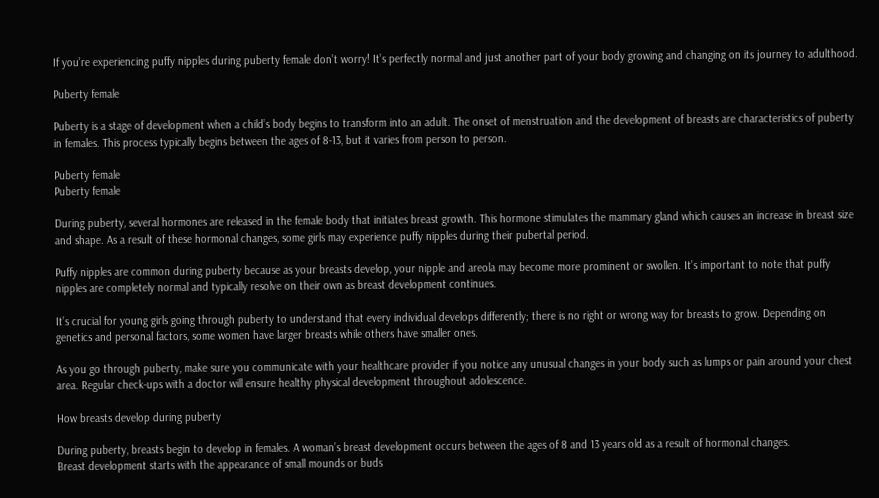If you’re experiencing puffy nipples during puberty female don’t worry! It’s perfectly normal and just another part of your body growing and changing on its journey to adulthood.

Puberty female

Puberty is a stage of development when a child’s body begins to transform into an adult. The onset of menstruation and the development of breasts are characteristics of puberty in females. This process typically begins between the ages of 8-13, but it varies from person to person.

Puberty female
Puberty female

During puberty, several hormones are released in the female body that initiates breast growth. This hormone stimulates the mammary gland which causes an increase in breast size and shape. As a result of these hormonal changes, some girls may experience puffy nipples during their pubertal period.

Puffy nipples are common during puberty because as your breasts develop, your nipple and areola may become more prominent or swollen. It’s important to note that puffy nipples are completely normal and typically resolve on their own as breast development continues.

It’s crucial for young girls going through puberty to understand that every individual develops differently; there is no right or wrong way for breasts to grow. Depending on genetics and personal factors, some women have larger breasts while others have smaller ones.

As you go through puberty, make sure you communicate with your healthcare provider if you notice any unusual changes in your body such as lumps or pain around your chest area. Regular check-ups with a doctor will ensure healthy physical development throughout adolescence.

How breasts develop during puberty

During puberty, breasts begin to develop in females. A woman’s breast development occurs between the ages of 8 and 13 years old as a result of hormonal changes.
Breast development starts with the appearance of small mounds or buds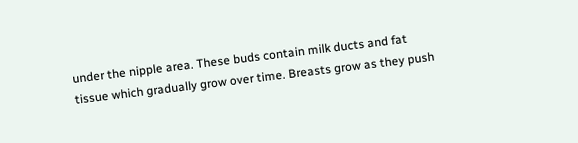under the nipple area. These buds contain milk ducts and fat tissue which gradually grow over time. Breasts grow as they push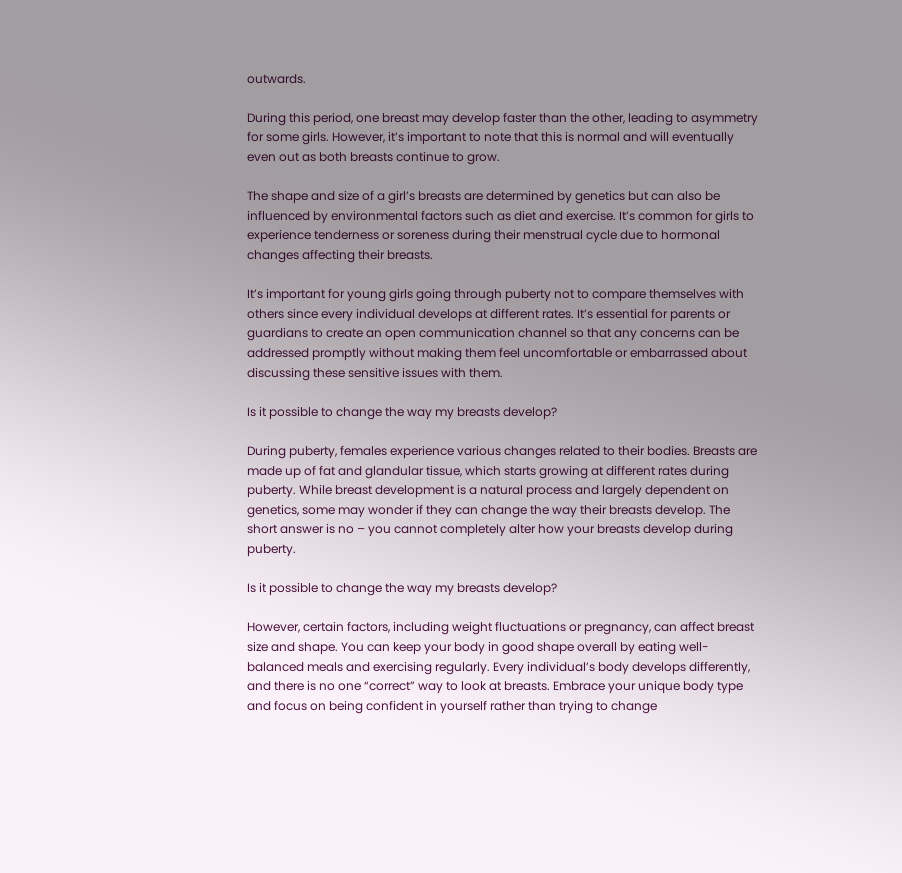outwards.

During this period, one breast may develop faster than the other, leading to asymmetry for some girls. However, it’s important to note that this is normal and will eventually even out as both breasts continue to grow.

The shape and size of a girl’s breasts are determined by genetics but can also be influenced by environmental factors such as diet and exercise. It’s common for girls to experience tenderness or soreness during their menstrual cycle due to hormonal changes affecting their breasts.

It’s important for young girls going through puberty not to compare themselves with others since every individual develops at different rates. It’s essential for parents or guardians to create an open communication channel so that any concerns can be addressed promptly without making them feel uncomfortable or embarrassed about discussing these sensitive issues with them.

Is it possible to change the way my breasts develop?

During puberty, females experience various changes related to their bodies. Breasts are made up of fat and glandular tissue, which starts growing at different rates during puberty. While breast development is a natural process and largely dependent on genetics, some may wonder if they can change the way their breasts develop. The short answer is no – you cannot completely alter how your breasts develop during puberty.

Is it possible to change the way my breasts develop?

However, certain factors, including weight fluctuations or pregnancy, can affect breast size and shape. You can keep your body in good shape overall by eating well-balanced meals and exercising regularly. Every individual’s body develops differently, and there is no one “correct” way to look at breasts. Embrace your unique body type and focus on being confident in yourself rather than trying to change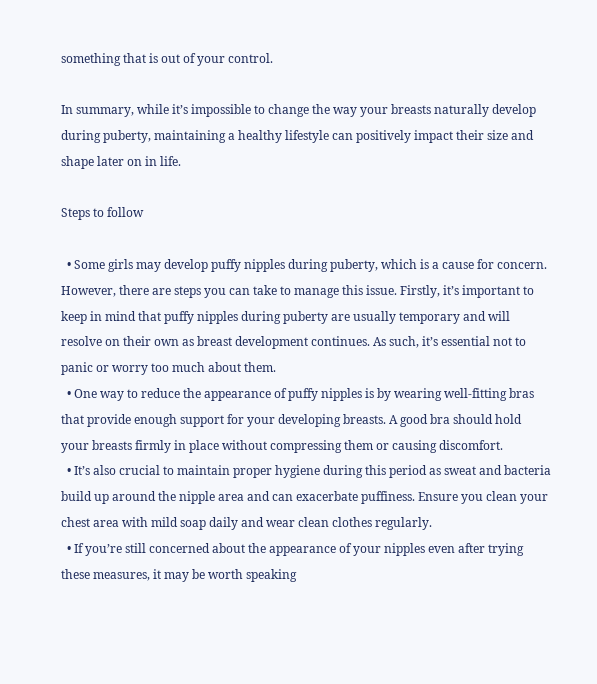something that is out of your control.

In summary, while it’s impossible to change the way your breasts naturally develop during puberty, maintaining a healthy lifestyle can positively impact their size and shape later on in life.

Steps to follow

  • Some girls may develop puffy nipples during puberty, which is a cause for concern. However, there are steps you can take to manage this issue. Firstly, it’s important to keep in mind that puffy nipples during puberty are usually temporary and will resolve on their own as breast development continues. As such, it’s essential not to panic or worry too much about them.
  • One way to reduce the appearance of puffy nipples is by wearing well-fitting bras that provide enough support for your developing breasts. A good bra should hold your breasts firmly in place without compressing them or causing discomfort.
  • It’s also crucial to maintain proper hygiene during this period as sweat and bacteria build up around the nipple area and can exacerbate puffiness. Ensure you clean your chest area with mild soap daily and wear clean clothes regularly.
  • If you’re still concerned about the appearance of your nipples even after trying these measures, it may be worth speaking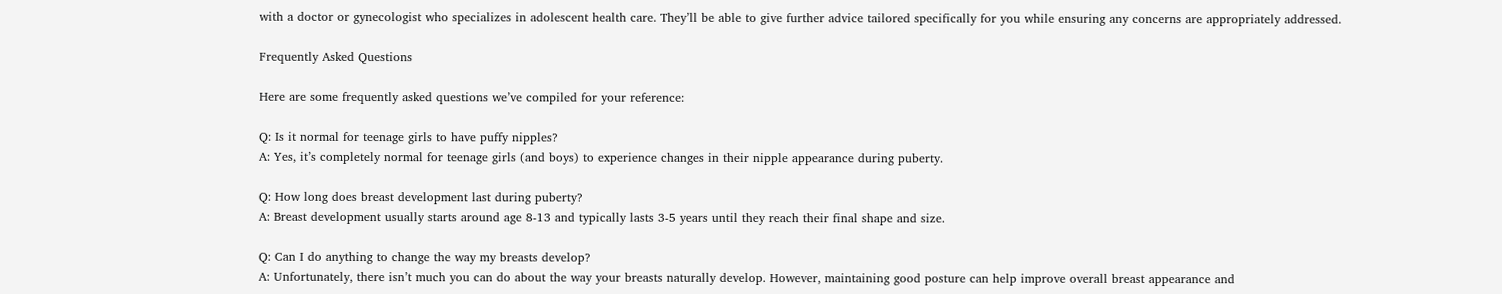with a doctor or gynecologist who specializes in adolescent health care. They’ll be able to give further advice tailored specifically for you while ensuring any concerns are appropriately addressed.

Frequently Asked Questions

Here are some frequently asked questions we’ve compiled for your reference:

Q: Is it normal for teenage girls to have puffy nipples?
A: Yes, it’s completely normal for teenage girls (and boys) to experience changes in their nipple appearance during puberty.

Q: How long does breast development last during puberty?
A: Breast development usually starts around age 8-13 and typically lasts 3-5 years until they reach their final shape and size.

Q: Can I do anything to change the way my breasts develop?
A: Unfortunately, there isn’t much you can do about the way your breasts naturally develop. However, maintaining good posture can help improve overall breast appearance and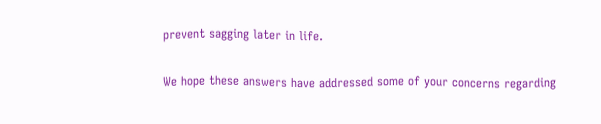prevent sagging later in life.

We hope these answers have addressed some of your concerns regarding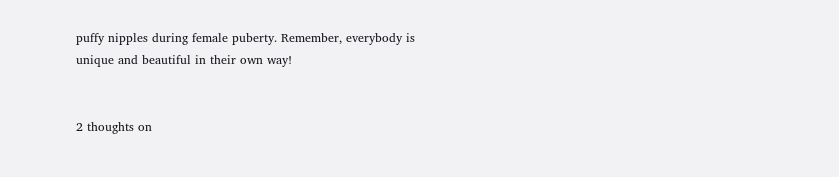puffy nipples during female puberty. Remember, everybody is unique and beautiful in their own way!


2 thoughts on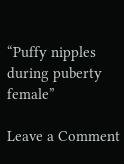“Puffy nipples during puberty female”

Leave a Comment